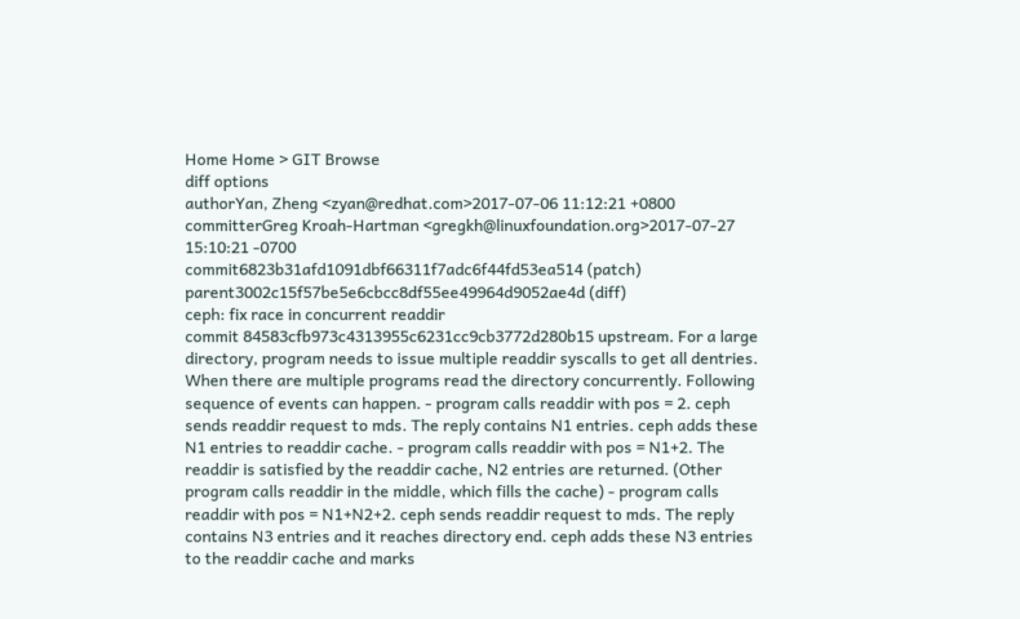Home Home > GIT Browse
diff options
authorYan, Zheng <zyan@redhat.com>2017-07-06 11:12:21 +0800
committerGreg Kroah-Hartman <gregkh@linuxfoundation.org>2017-07-27 15:10:21 -0700
commit6823b31afd1091dbf66311f7adc6f44fd53ea514 (patch)
parent3002c15f57be5e6cbcc8df55ee49964d9052ae4d (diff)
ceph: fix race in concurrent readdir
commit 84583cfb973c4313955c6231cc9cb3772d280b15 upstream. For a large directory, program needs to issue multiple readdir syscalls to get all dentries. When there are multiple programs read the directory concurrently. Following sequence of events can happen. - program calls readdir with pos = 2. ceph sends readdir request to mds. The reply contains N1 entries. ceph adds these N1 entries to readdir cache. - program calls readdir with pos = N1+2. The readdir is satisfied by the readdir cache, N2 entries are returned. (Other program calls readdir in the middle, which fills the cache) - program calls readdir with pos = N1+N2+2. ceph sends readdir request to mds. The reply contains N3 entries and it reaches directory end. ceph adds these N3 entries to the readdir cache and marks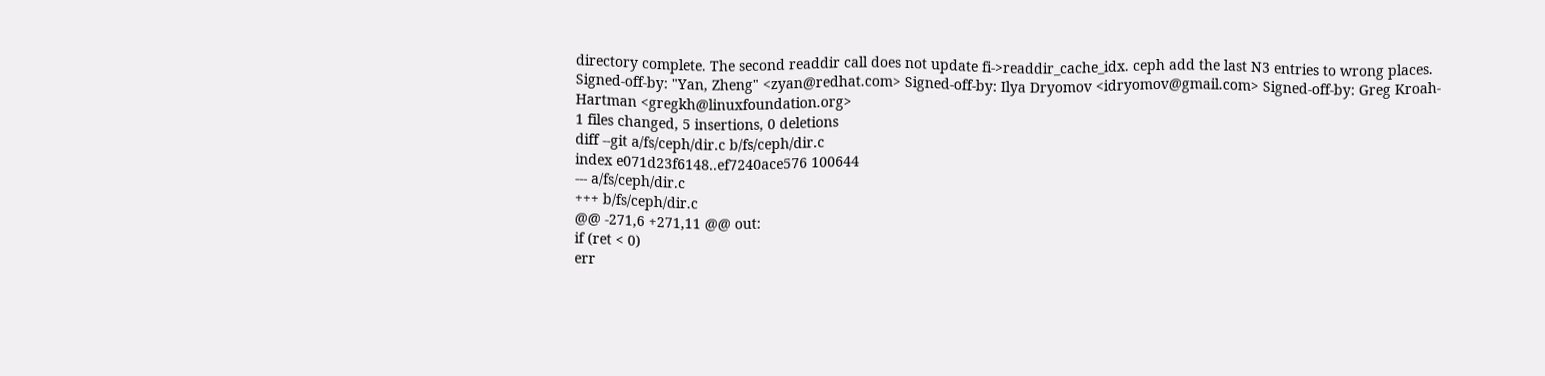directory complete. The second readdir call does not update fi->readdir_cache_idx. ceph add the last N3 entries to wrong places. Signed-off-by: "Yan, Zheng" <zyan@redhat.com> Signed-off-by: Ilya Dryomov <idryomov@gmail.com> Signed-off-by: Greg Kroah-Hartman <gregkh@linuxfoundation.org>
1 files changed, 5 insertions, 0 deletions
diff --git a/fs/ceph/dir.c b/fs/ceph/dir.c
index e071d23f6148..ef7240ace576 100644
--- a/fs/ceph/dir.c
+++ b/fs/ceph/dir.c
@@ -271,6 +271,11 @@ out:
if (ret < 0)
err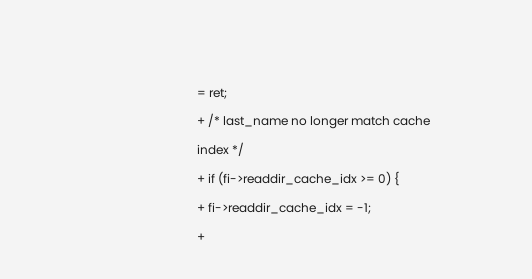= ret;
+ /* last_name no longer match cache index */
+ if (fi->readdir_cache_idx >= 0) {
+ fi->readdir_cache_idx = -1;
+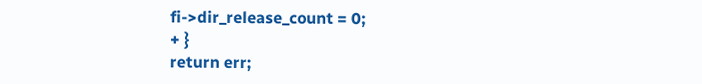fi->dir_release_count = 0;
+ }
return err;